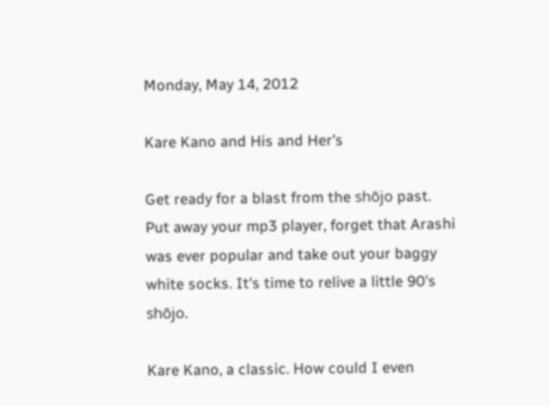Monday, May 14, 2012

Kare Kano and His and Her's

Get ready for a blast from the shōjo past. Put away your mp3 player, forget that Arashi was ever popular and take out your baggy white socks. It's time to relive a little 90's shōjo.

Kare Kano, a classic. How could I even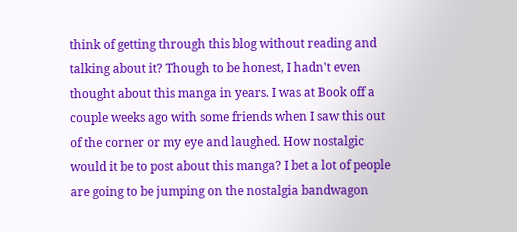think of getting through this blog without reading and talking about it? Though to be honest, I hadn't even thought about this manga in years. I was at Book off a couple weeks ago with some friends when I saw this out of the corner or my eye and laughed. How nostalgic would it be to post about this manga? I bet a lot of people are going to be jumping on the nostalgia bandwagon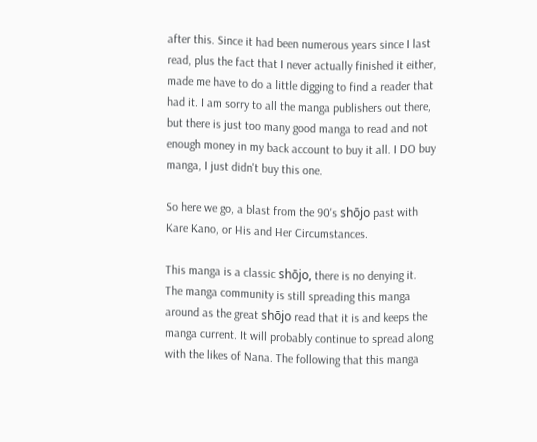after this. Since it had been numerous years since I last read, plus the fact that I never actually finished it either, made me have to do a little digging to find a reader that had it. I am sorry to all the manga publishers out there, but there is just too many good manga to read and not enough money in my back account to buy it all. I DO buy manga, I just didn't buy this one.

So here we go, a blast from the 90's shōjo past with Kare Kano, or His and Her Circumstances.

This manga is a classic shōjo, there is no denying it. The manga community is still spreading this manga around as the great shōjo read that it is and keeps the manga current. It will probably continue to spread along with the likes of Nana. The following that this manga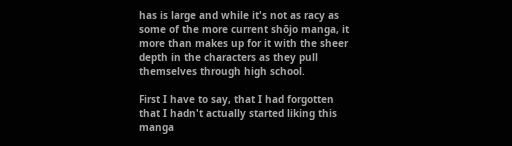has is large and while it's not as racy as some of the more current shōjo manga, it more than makes up for it with the sheer depth in the characters as they pull themselves through high school.

First I have to say, that I had forgotten that I hadn't actually started liking this manga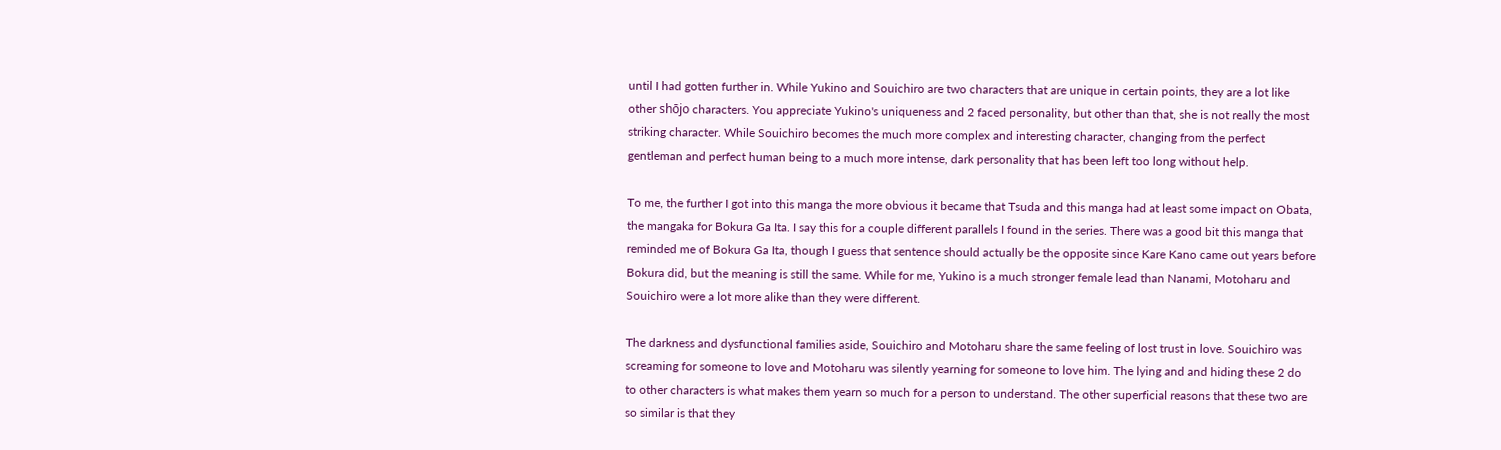until I had gotten further in. While Yukino and Souichiro are two characters that are unique in certain points, they are a lot like other shōjo characters. You appreciate Yukino's uniqueness and 2 faced personality, but other than that, she is not really the most striking character. While Souichiro becomes the much more complex and interesting character, changing from the perfect gentleman and perfect human being to a much more intense, dark personality that has been left too long without help.

To me, the further I got into this manga the more obvious it became that Tsuda and this manga had at least some impact on Obata, the mangaka for Bokura Ga Ita. I say this for a couple different parallels I found in the series. There was a good bit this manga that reminded me of Bokura Ga Ita, though I guess that sentence should actually be the opposite since Kare Kano came out years before Bokura did, but the meaning is still the same. While for me, Yukino is a much stronger female lead than Nanami, Motoharu and Souichiro were a lot more alike than they were different.

The darkness and dysfunctional families aside, Souichiro and Motoharu share the same feeling of lost trust in love. Souichiro was screaming for someone to love and Motoharu was silently yearning for someone to love him. The lying and and hiding these 2 do to other characters is what makes them yearn so much for a person to understand. The other superficial reasons that these two are so similar is that they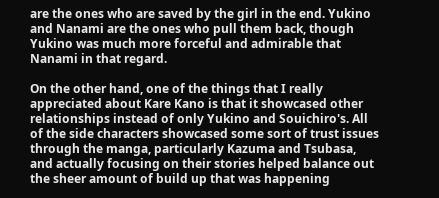are the ones who are saved by the girl in the end. Yukino and Nanami are the ones who pull them back, though Yukino was much more forceful and admirable that Nanami in that regard.

On the other hand, one of the things that I really appreciated about Kare Kano is that it showcased other relationships instead of only Yukino and Souichiro's. All of the side characters showcased some sort of trust issues through the manga, particularly Kazuma and Tsubasa, and actually focusing on their stories helped balance out the sheer amount of build up that was happening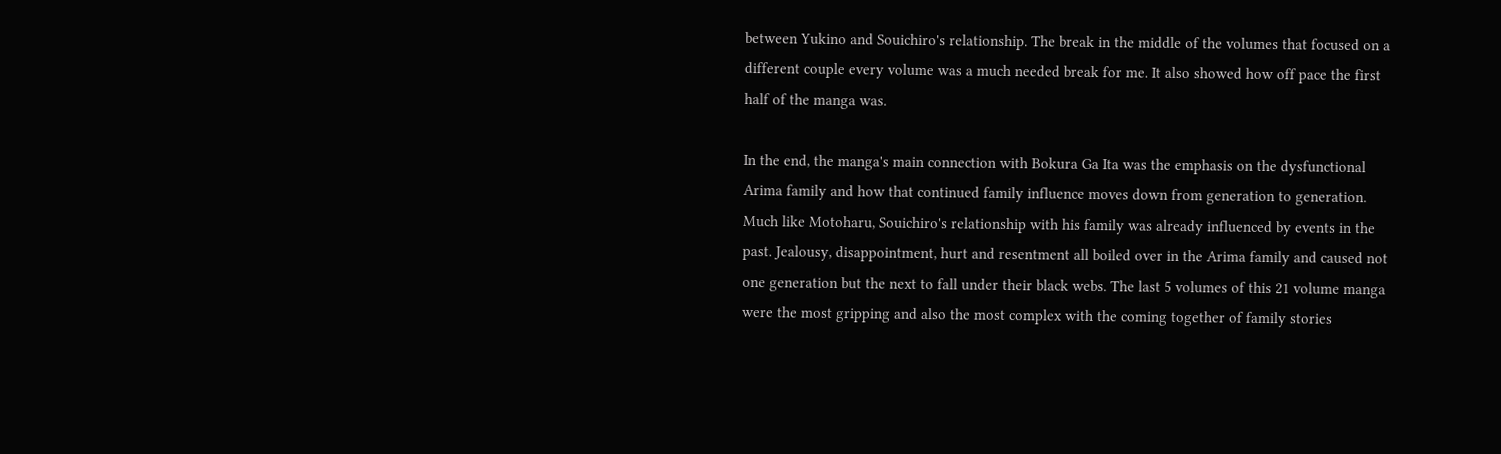between Yukino and Souichiro's relationship. The break in the middle of the volumes that focused on a different couple every volume was a much needed break for me. It also showed how off pace the first half of the manga was.

In the end, the manga's main connection with Bokura Ga Ita was the emphasis on the dysfunctional Arima family and how that continued family influence moves down from generation to generation. Much like Motoharu, Souichiro's relationship with his family was already influenced by events in the past. Jealousy, disappointment, hurt and resentment all boiled over in the Arima family and caused not one generation but the next to fall under their black webs. The last 5 volumes of this 21 volume manga were the most gripping and also the most complex with the coming together of family stories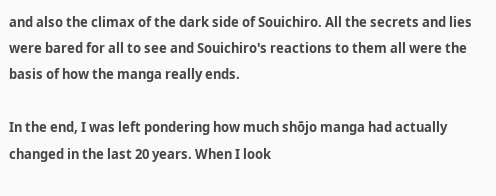and also the climax of the dark side of Souichiro. All the secrets and lies were bared for all to see and Souichiro's reactions to them all were the basis of how the manga really ends.

In the end, I was left pondering how much shōjo manga had actually changed in the last 20 years. When I look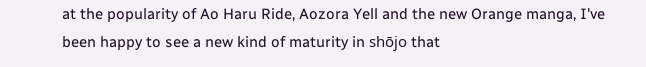at the popularity of Ao Haru Ride, Aozora Yell and the new Orange manga, I've been happy to see a new kind of maturity in shōjo that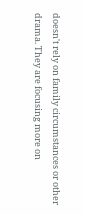doesn't rely on family circumstances or other drama. They are focusing more on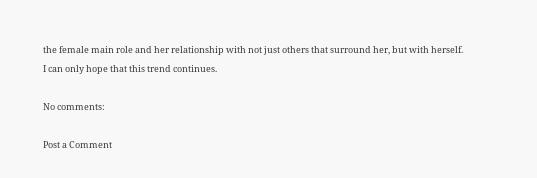the female main role and her relationship with not just others that surround her, but with herself. I can only hope that this trend continues.

No comments:

Post a Comment